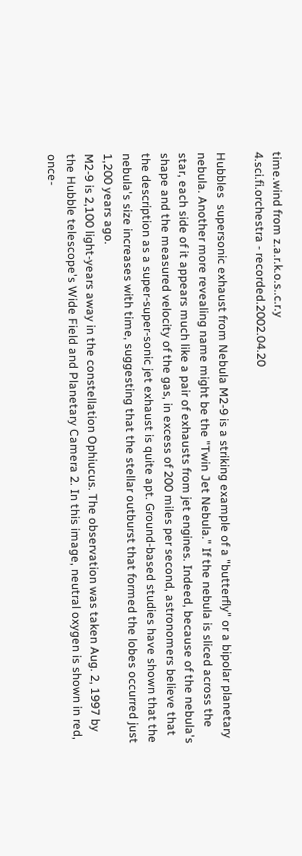time.wind from z.a.r.k.o.s..c.r.y
4.sci.fi.orchestra - recorded.2002.04.20

Hubbles  supersonic exhaust from Nebula M2-9 is a striking example of a "butterfly" or a bipolar planetary nebula. Another more revealing name might be the "Twin Jet Nebula." If the nebula is sliced across the star, each side of it appears much like a pair of exhausts from jet engines. Indeed, because of the nebula's shape and the measured velocity of the gas, in excess of 200 miles per second, astronomers believe that the description as a super-super-sonic jet exhaust is quite apt. Ground-based studies have shown that the nebula's size increases with time, suggesting that the stellar outburst that formed the lobes occurred just 1,200 years ago.
M2-9 is 2,100 light-years away in the constellation Ophiucus. The observation was taken Aug. 2, 1997 by the Hubble telescope's Wide Field and Planetary Camera 2. In this image, neutral oxygen is shown in red, once-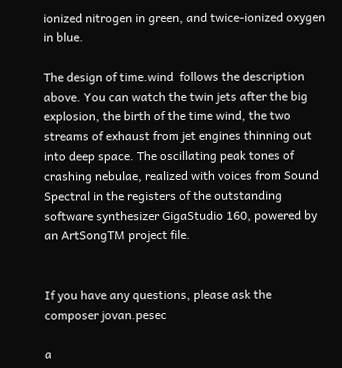ionized nitrogen in green, and twice-ionized oxygen in blue.

The design of time.wind  follows the description above. You can watch the twin jets after the big explosion, the birth of the time wind, the two streams of exhaust from jet engines thinning out into deep space. The oscillating peak tones of crashing nebulae, realized with voices from Sound Spectral in the registers of the outstanding software synthesizer GigaStudio 160, powered by an ArtSongTM project file.


If you have any questions, please ask the composer jovan.pesec

a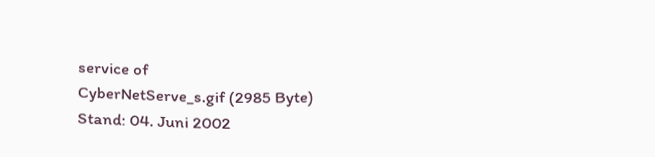service of
CyberNetServe_s.gif (2985 Byte)
Stand: 04. Juni 2002